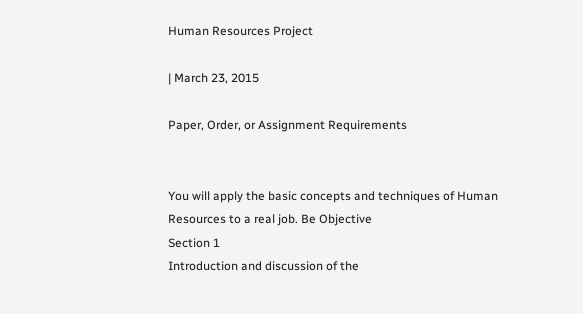Human Resources Project

| March 23, 2015

Paper, Order, or Assignment Requirements


You will apply the basic concepts and techniques of Human Resources to a real job. Be Objective
Section 1
Introduction and discussion of the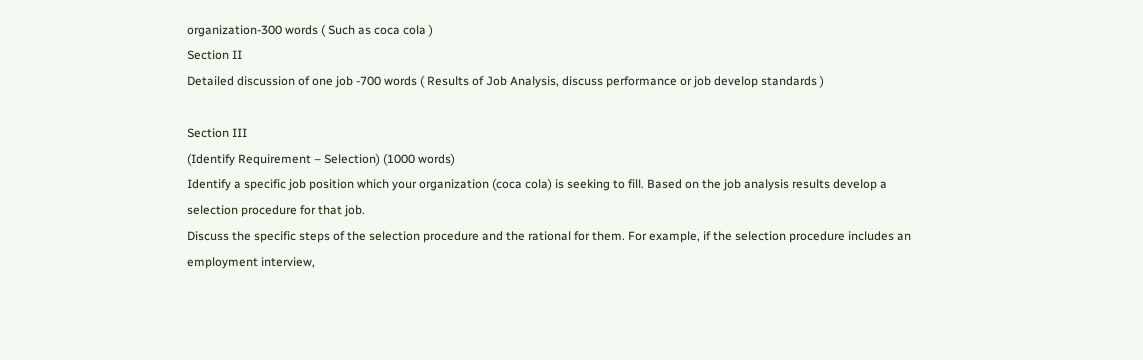organization-300 words ( Such as coca cola )
Section II
Detailed discussion of one job -700 words ( Results of Job Analysis, discuss performance or job develop standards )

Section III
(Identify Requirement – Selection) (1000 words)
Identify a specific job position which your organization (coca cola) is seeking to fill. Based on the job analysis results develop a selection procedure for that job.
Discuss the specific steps of the selection procedure and the rational for them. For example, if the selection procedure includes an employment interview,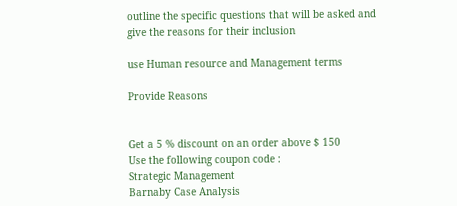outline the specific questions that will be asked and give the reasons for their inclusion

use Human resource and Management terms

Provide Reasons


Get a 5 % discount on an order above $ 150
Use the following coupon code :
Strategic Management
Barnaby Case Analysis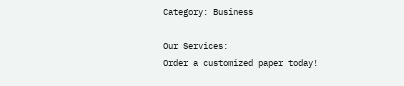Category: Business

Our Services:
Order a customized paper today!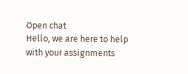Open chat
Hello, we are here to help with your assignments